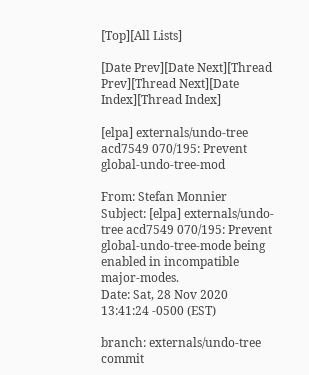[Top][All Lists]

[Date Prev][Date Next][Thread Prev][Thread Next][Date Index][Thread Index]

[elpa] externals/undo-tree acd7549 070/195: Prevent global-undo-tree-mod

From: Stefan Monnier
Subject: [elpa] externals/undo-tree acd7549 070/195: Prevent global-undo-tree-mode being enabled in incompatible major-modes.
Date: Sat, 28 Nov 2020 13:41:24 -0500 (EST)

branch: externals/undo-tree
commit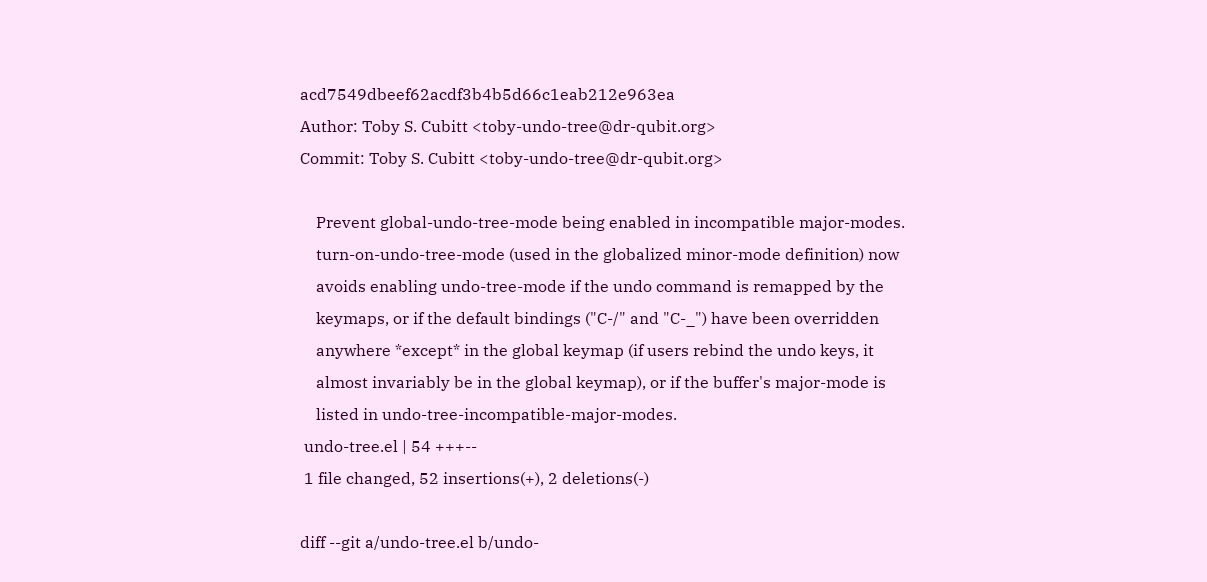acd7549dbeef62acdf3b4b5d66c1eab212e963ea
Author: Toby S. Cubitt <toby-undo-tree@dr-qubit.org>
Commit: Toby S. Cubitt <toby-undo-tree@dr-qubit.org>

    Prevent global-undo-tree-mode being enabled in incompatible major-modes.
    turn-on-undo-tree-mode (used in the globalized minor-mode definition) now
    avoids enabling undo-tree-mode if the undo command is remapped by the
    keymaps, or if the default bindings ("C-/" and "C-_") have been overridden
    anywhere *except* in the global keymap (if users rebind the undo keys, it
    almost invariably be in the global keymap), or if the buffer's major-mode is
    listed in undo-tree-incompatible-major-modes.
 undo-tree.el | 54 +++--
 1 file changed, 52 insertions(+), 2 deletions(-)

diff --git a/undo-tree.el b/undo-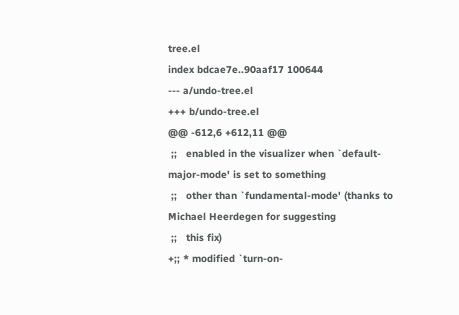tree.el
index bdcae7e..90aaf17 100644
--- a/undo-tree.el
+++ b/undo-tree.el
@@ -612,6 +612,11 @@
 ;;   enabled in the visualizer when `default-major-mode' is set to something
 ;;   other than `fundamental-mode' (thanks to Michael Heerdegen for suggesting
 ;;   this fix)
+;; * modified `turn-on-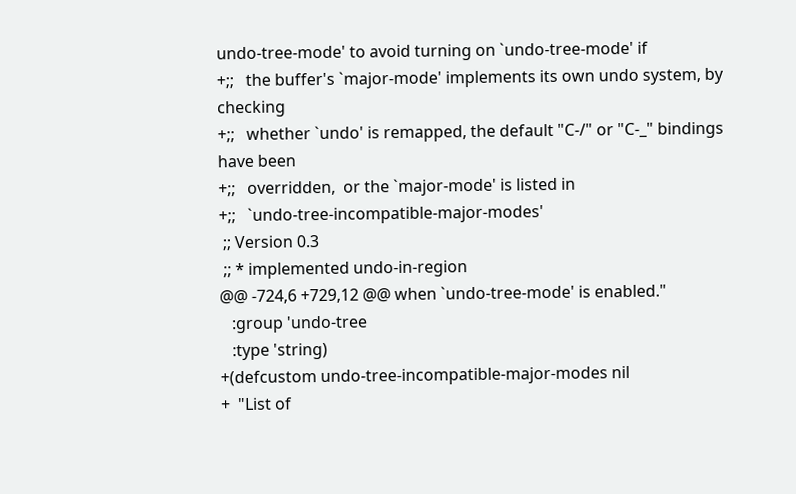undo-tree-mode' to avoid turning on `undo-tree-mode' if
+;;   the buffer's `major-mode' implements its own undo system, by checking
+;;   whether `undo' is remapped, the default "C-/" or "C-_" bindings have been
+;;   overridden,  or the `major-mode' is listed in
+;;   `undo-tree-incompatible-major-modes'
 ;; Version 0.3
 ;; * implemented undo-in-region
@@ -724,6 +729,12 @@ when `undo-tree-mode' is enabled."
   :group 'undo-tree
   :type 'string)
+(defcustom undo-tree-incompatible-major-modes nil
+  "List of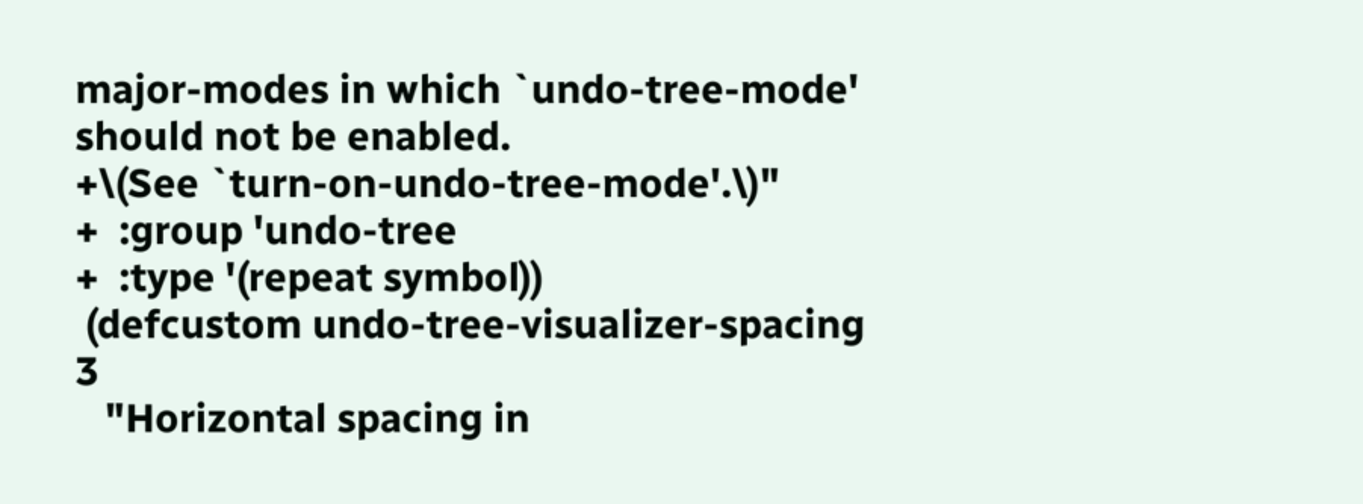major-modes in which `undo-tree-mode' should not be enabled.
+\(See `turn-on-undo-tree-mode'.\)"
+  :group 'undo-tree
+  :type '(repeat symbol))
 (defcustom undo-tree-visualizer-spacing 3
   "Horizontal spacing in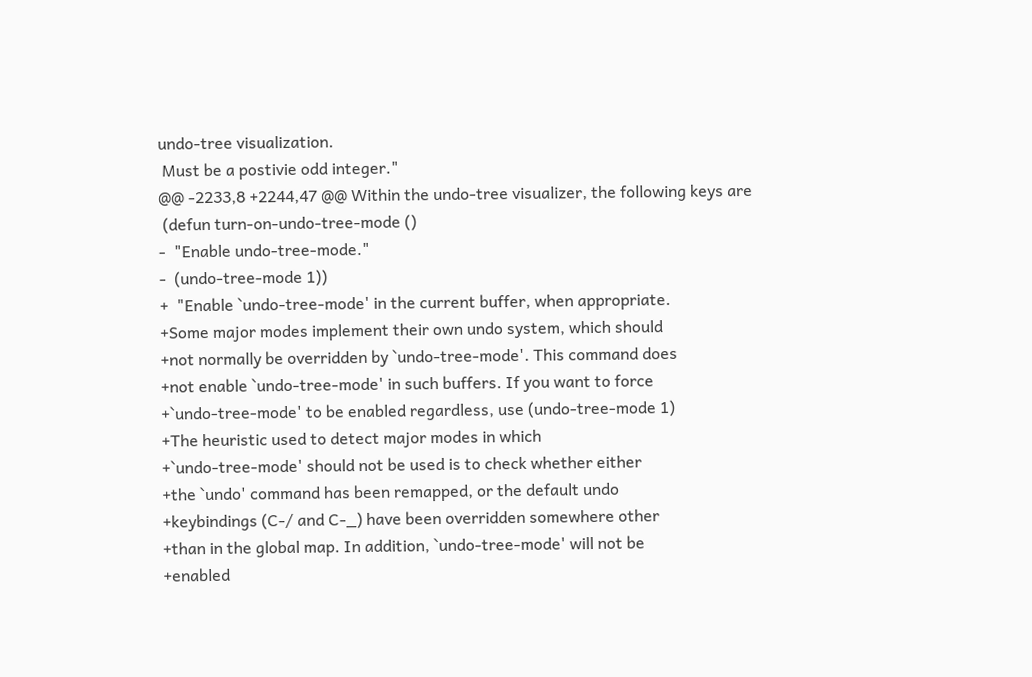undo-tree visualization.
 Must be a postivie odd integer."
@@ -2233,8 +2244,47 @@ Within the undo-tree visualizer, the following keys are
 (defun turn-on-undo-tree-mode ()
-  "Enable undo-tree-mode."
-  (undo-tree-mode 1))
+  "Enable `undo-tree-mode' in the current buffer, when appropriate.
+Some major modes implement their own undo system, which should
+not normally be overridden by `undo-tree-mode'. This command does
+not enable `undo-tree-mode' in such buffers. If you want to force
+`undo-tree-mode' to be enabled regardless, use (undo-tree-mode 1)
+The heuristic used to detect major modes in which
+`undo-tree-mode' should not be used is to check whether either
+the `undo' command has been remapped, or the default undo
+keybindings (C-/ and C-_) have been overridden somewhere other
+than in the global map. In addition, `undo-tree-mode' will not be
+enabled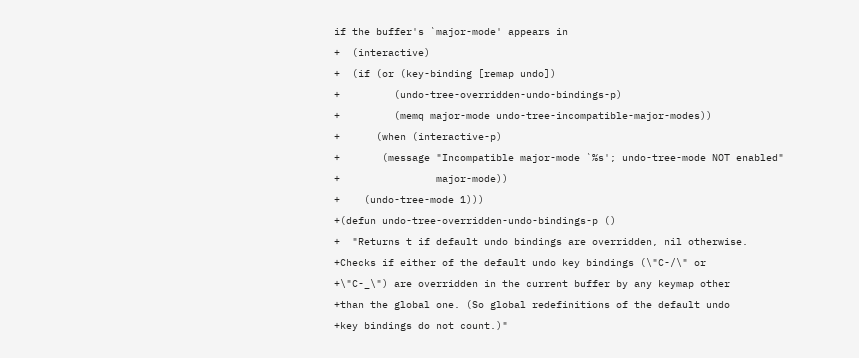if the buffer's `major-mode' appears in
+  (interactive)
+  (if (or (key-binding [remap undo])
+         (undo-tree-overridden-undo-bindings-p)
+         (memq major-mode undo-tree-incompatible-major-modes))
+      (when (interactive-p)
+       (message "Incompatible major-mode `%s'; undo-tree-mode NOT enabled"
+                major-mode))
+    (undo-tree-mode 1)))
+(defun undo-tree-overridden-undo-bindings-p ()
+  "Returns t if default undo bindings are overridden, nil otherwise.
+Checks if either of the default undo key bindings (\"C-/\" or
+\"C-_\") are overridden in the current buffer by any keymap other
+than the global one. (So global redefinitions of the default undo
+key bindings do not count.)"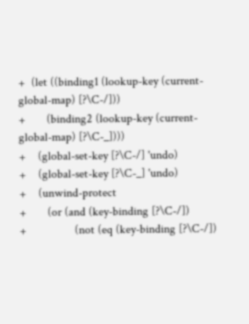+  (let ((binding1 (lookup-key (current-global-map) [?\C-/]))
+       (binding2 (lookup-key (current-global-map) [?\C-_])))
+    (global-set-key [?\C-/] 'undo)
+    (global-set-key [?\C-_] 'undo)
+    (unwind-protect
+       (or (and (key-binding [?\C-/])
+                (not (eq (key-binding [?\C-/])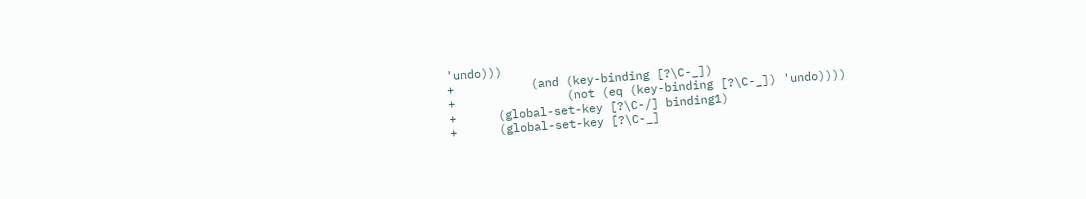'undo)))
+           (and (key-binding [?\C-_])
+                (not (eq (key-binding [?\C-_]) 'undo))))
+      (global-set-key [?\C-/] binding1)
+      (global-set-key [?\C-_]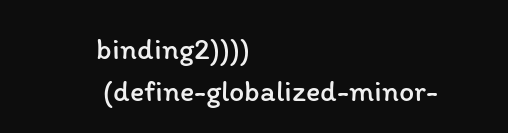binding2))))
 (define-globalized-minor-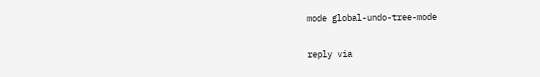mode global-undo-tree-mode

reply via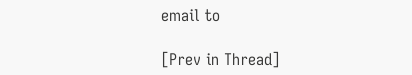email to

[Prev in Thread]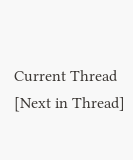Current Thread [Next in Thread]